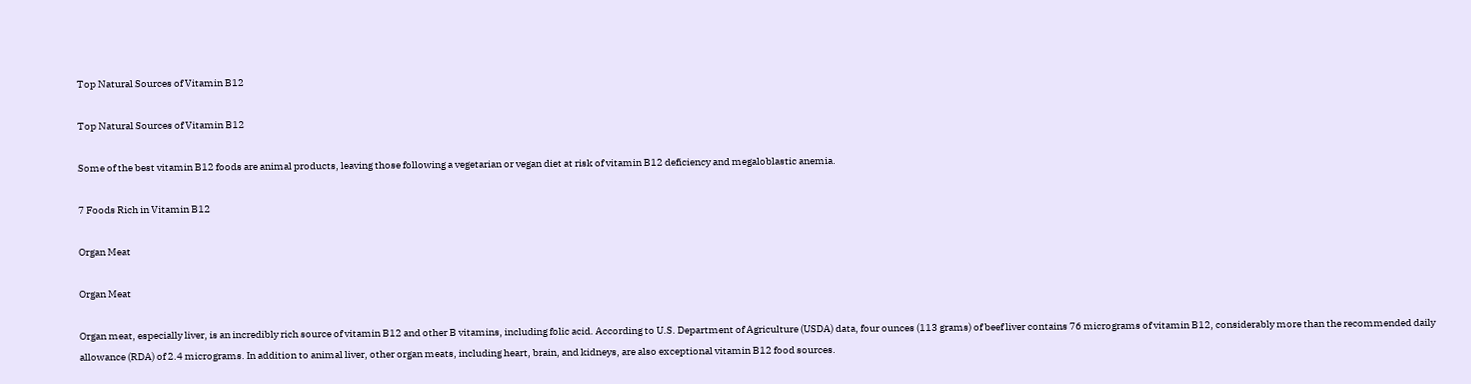Top Natural Sources of Vitamin B12

Top Natural Sources of Vitamin B12

Some of the best vitamin B12 foods are animal products, leaving those following a vegetarian or vegan diet at risk of vitamin B12 deficiency and megaloblastic anemia.

7 Foods Rich in Vitamin B12

Organ Meat

Organ Meat

Organ meat, especially liver, is an incredibly rich source of vitamin B12 and other B vitamins, including folic acid. According to U.S. Department of Agriculture (USDA) data, four ounces (113 grams) of beef liver contains 76 micrograms of vitamin B12, considerably more than the recommended daily allowance (RDA) of 2.4 micrograms. In addition to animal liver, other organ meats, including heart, brain, and kidneys, are also exceptional vitamin B12 food sources.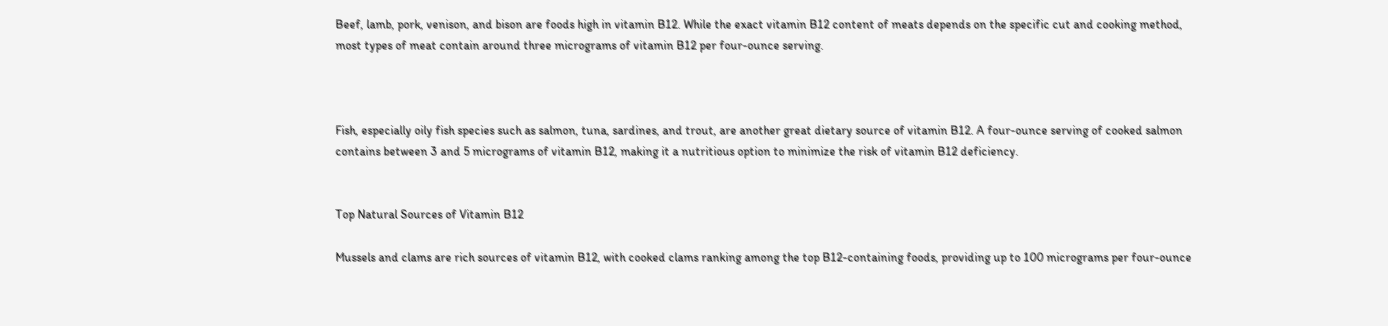Beef, lamb, pork, venison, and bison are foods high in vitamin B12. While the exact vitamin B12 content of meats depends on the specific cut and cooking method, most types of meat contain around three micrograms of vitamin B12 per four-ounce serving.



Fish, especially oily fish species such as salmon, tuna, sardines, and trout, are another great dietary source of vitamin B12. A four-ounce serving of cooked salmon contains between 3 and 5 micrograms of vitamin B12, making it a nutritious option to minimize the risk of vitamin B12 deficiency.


Top Natural Sources of Vitamin B12

Mussels and clams are rich sources of vitamin B12, with cooked clams ranking among the top B12-containing foods, providing up to 100 micrograms per four-ounce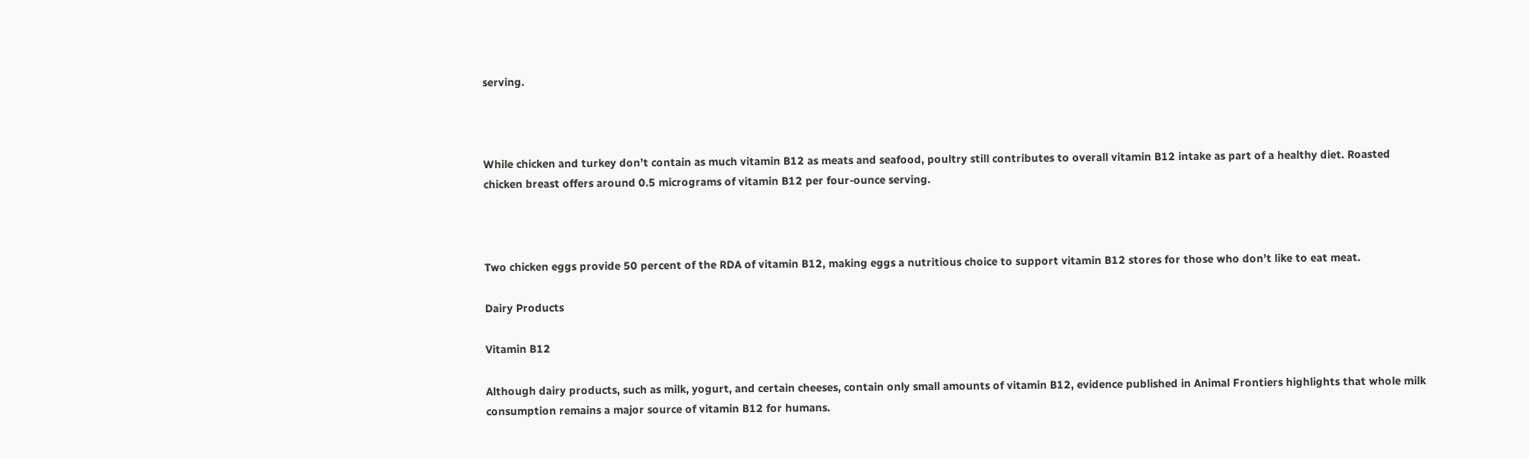serving.



While chicken and turkey don’t contain as much vitamin B12 as meats and seafood, poultry still contributes to overall vitamin B12 intake as part of a healthy diet. Roasted chicken breast offers around 0.5 micrograms of vitamin B12 per four-ounce serving.



Two chicken eggs provide 50 percent of the RDA of vitamin B12, making eggs a nutritious choice to support vitamin B12 stores for those who don’t like to eat meat.

Dairy Products

Vitamin B12

Although dairy products, such as milk, yogurt, and certain cheeses, contain only small amounts of vitamin B12, evidence published in Animal Frontiers highlights that whole milk consumption remains a major source of vitamin B12 for humans.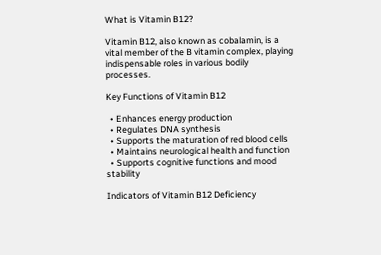What is Vitamin B12?

Vitamin B12, also known as cobalamin, is a vital member of the B vitamin complex, playing indispensable roles in various bodily processes.

Key Functions of Vitamin B12

  • Enhances energy production
  • Regulates DNA synthesis
  • Supports the maturation of red blood cells
  • Maintains neurological health and function
  • Supports cognitive functions and mood stability

Indicators of Vitamin B12 Deficiency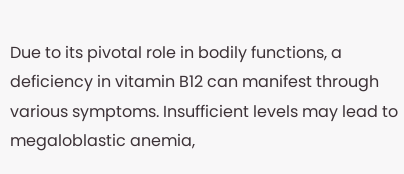Due to its pivotal role in bodily functions, a deficiency in vitamin B12 can manifest through various symptoms. Insufficient levels may lead to megaloblastic anemia,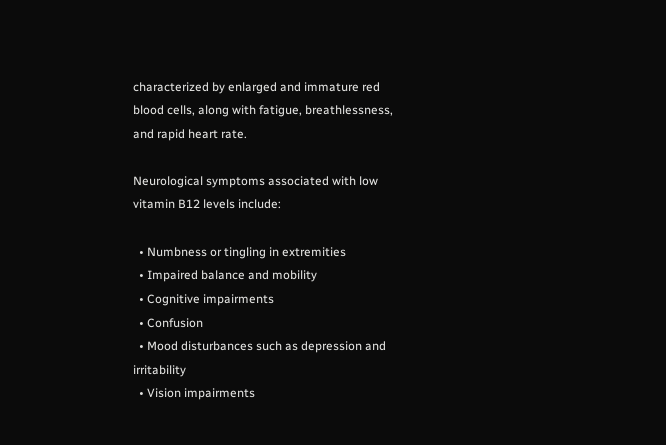characterized by enlarged and immature red blood cells, along with fatigue, breathlessness, and rapid heart rate.

Neurological symptoms associated with low vitamin B12 levels include:

  • Numbness or tingling in extremities
  • Impaired balance and mobility
  • Cognitive impairments
  • Confusion
  • Mood disturbances such as depression and irritability
  • Vision impairments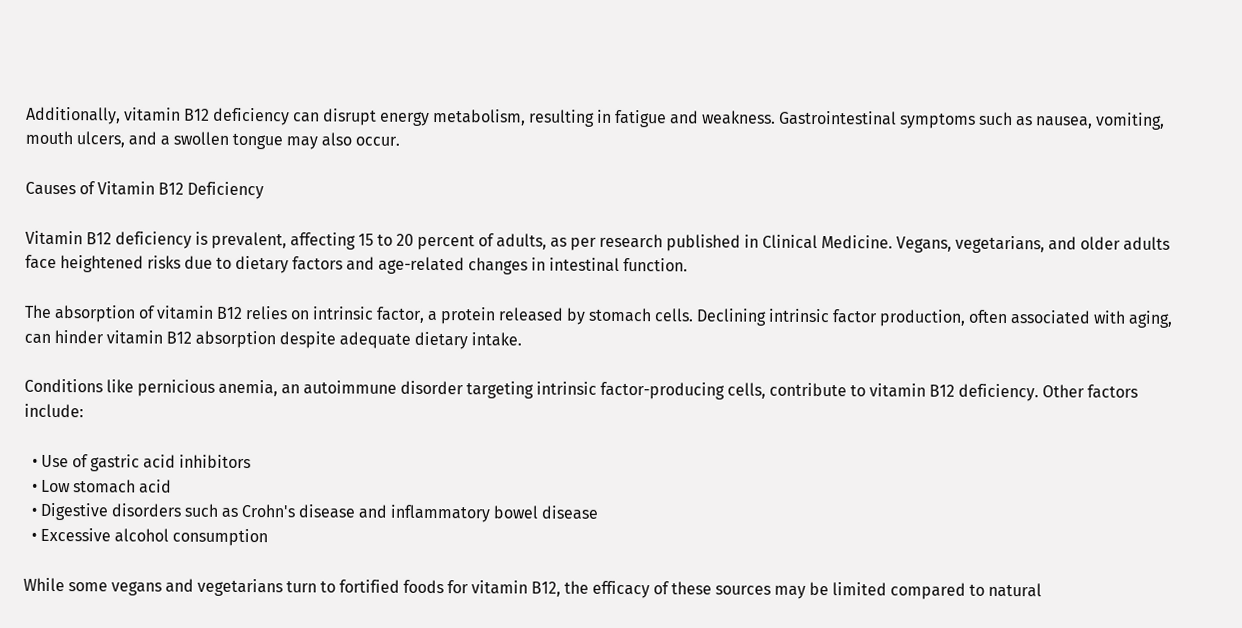Additionally, vitamin B12 deficiency can disrupt energy metabolism, resulting in fatigue and weakness. Gastrointestinal symptoms such as nausea, vomiting, mouth ulcers, and a swollen tongue may also occur.

Causes of Vitamin B12 Deficiency

Vitamin B12 deficiency is prevalent, affecting 15 to 20 percent of adults, as per research published in Clinical Medicine. Vegans, vegetarians, and older adults face heightened risks due to dietary factors and age-related changes in intestinal function.

The absorption of vitamin B12 relies on intrinsic factor, a protein released by stomach cells. Declining intrinsic factor production, often associated with aging, can hinder vitamin B12 absorption despite adequate dietary intake.

Conditions like pernicious anemia, an autoimmune disorder targeting intrinsic factor-producing cells, contribute to vitamin B12 deficiency. Other factors include:

  • Use of gastric acid inhibitors
  • Low stomach acid
  • Digestive disorders such as Crohn's disease and inflammatory bowel disease
  • Excessive alcohol consumption

While some vegans and vegetarians turn to fortified foods for vitamin B12, the efficacy of these sources may be limited compared to natural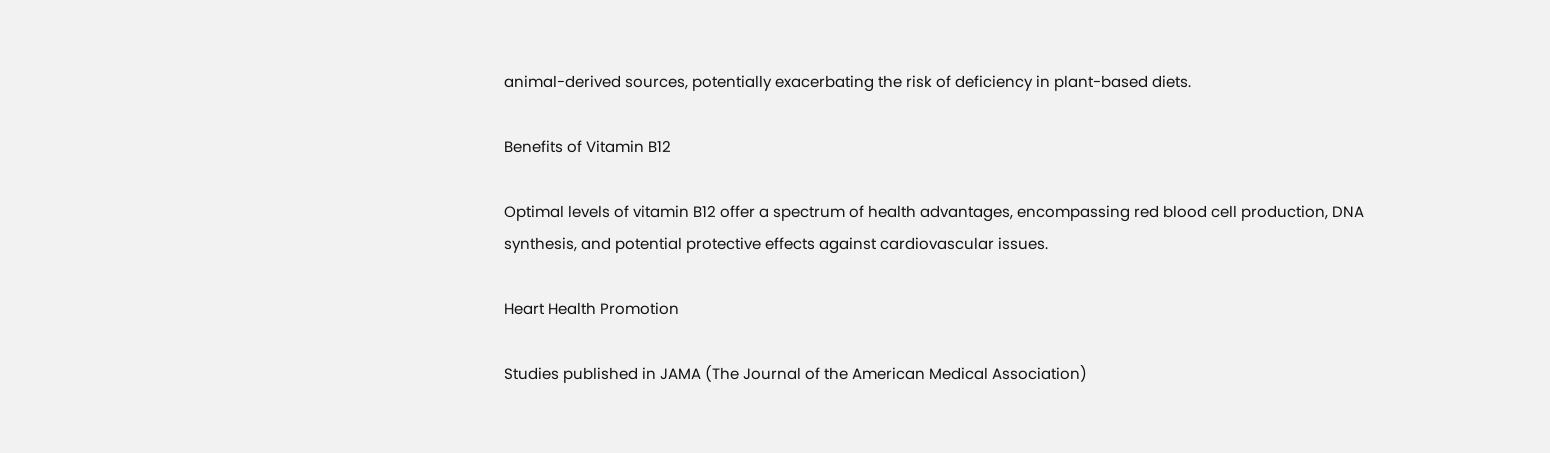animal-derived sources, potentially exacerbating the risk of deficiency in plant-based diets.

Benefits of Vitamin B12

Optimal levels of vitamin B12 offer a spectrum of health advantages, encompassing red blood cell production, DNA synthesis, and potential protective effects against cardiovascular issues.

Heart Health Promotion

Studies published in JAMA (The Journal of the American Medical Association)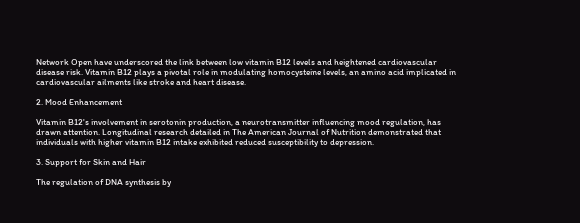Network Open have underscored the link between low vitamin B12 levels and heightened cardiovascular disease risk. Vitamin B12 plays a pivotal role in modulating homocysteine levels, an amino acid implicated in cardiovascular ailments like stroke and heart disease.

2. Mood Enhancement

Vitamin B12's involvement in serotonin production, a neurotransmitter influencing mood regulation, has drawn attention. Longitudinal research detailed in The American Journal of Nutrition demonstrated that individuals with higher vitamin B12 intake exhibited reduced susceptibility to depression.

3. Support for Skin and Hair

The regulation of DNA synthesis by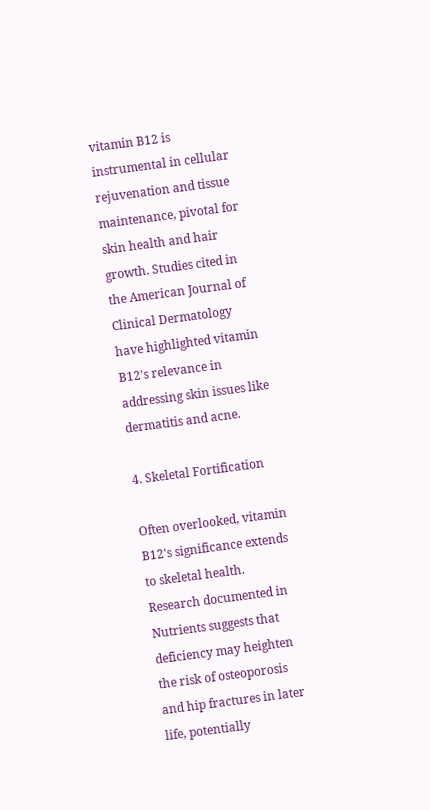vitamin B12 is instrumental in cellular rejuvenation and tissue maintenance, pivotal for skin health and hair growth. Studies cited in the American Journal of Clinical Dermatology have highlighted vitamin B12's relevance in addressing skin issues like dermatitis and acne.

4. Skeletal Fortification

Often overlooked, vitamin B12's significance extends to skeletal health. Research documented in Nutrients suggests that deficiency may heighten the risk of osteoporosis and hip fractures in later life, potentially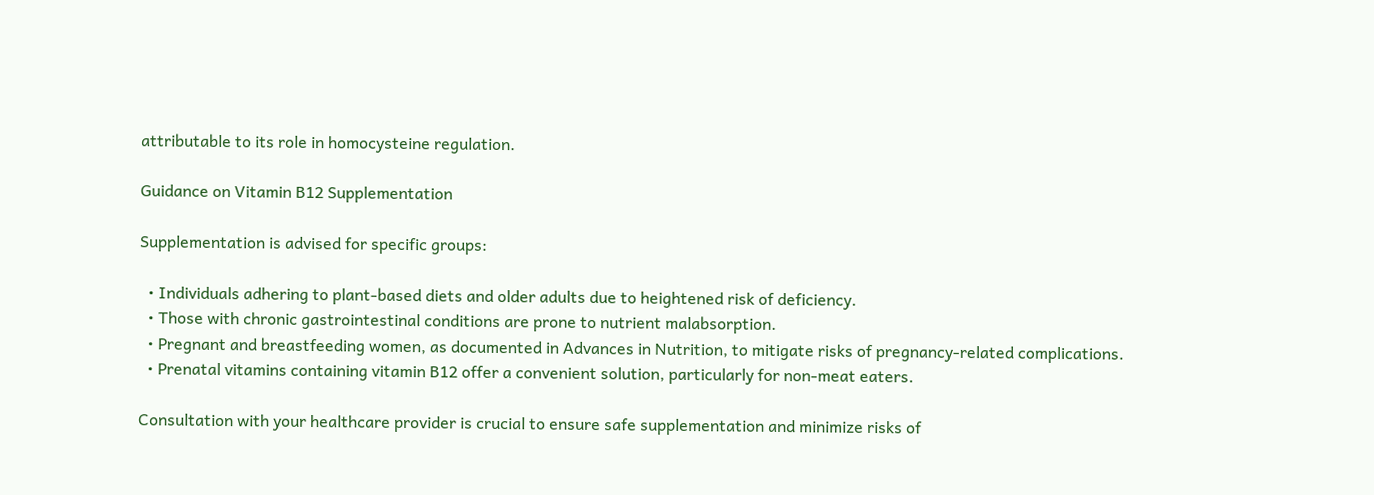attributable to its role in homocysteine regulation.

Guidance on Vitamin B12 Supplementation

Supplementation is advised for specific groups:

  • Individuals adhering to plant-based diets and older adults due to heightened risk of deficiency.
  • Those with chronic gastrointestinal conditions are prone to nutrient malabsorption.
  • Pregnant and breastfeeding women, as documented in Advances in Nutrition, to mitigate risks of pregnancy-related complications.
  • Prenatal vitamins containing vitamin B12 offer a convenient solution, particularly for non-meat eaters.

Consultation with your healthcare provider is crucial to ensure safe supplementation and minimize risks of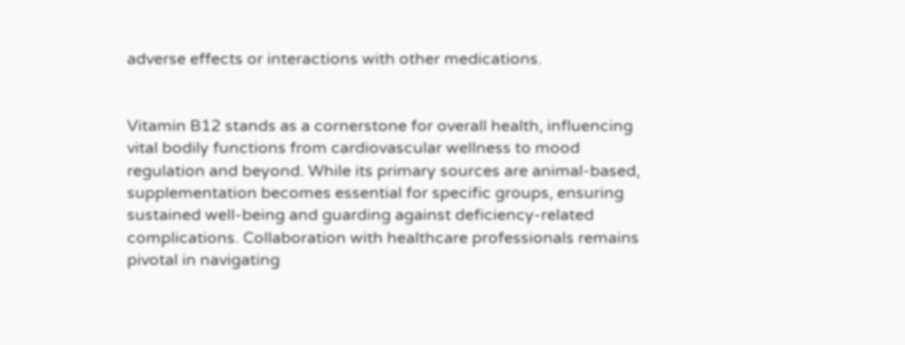adverse effects or interactions with other medications.


Vitamin B12 stands as a cornerstone for overall health, influencing vital bodily functions from cardiovascular wellness to mood regulation and beyond. While its primary sources are animal-based, supplementation becomes essential for specific groups, ensuring sustained well-being and guarding against deficiency-related complications. Collaboration with healthcare professionals remains pivotal in navigating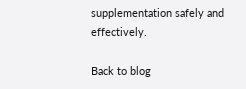supplementation safely and effectively.

Back to blog